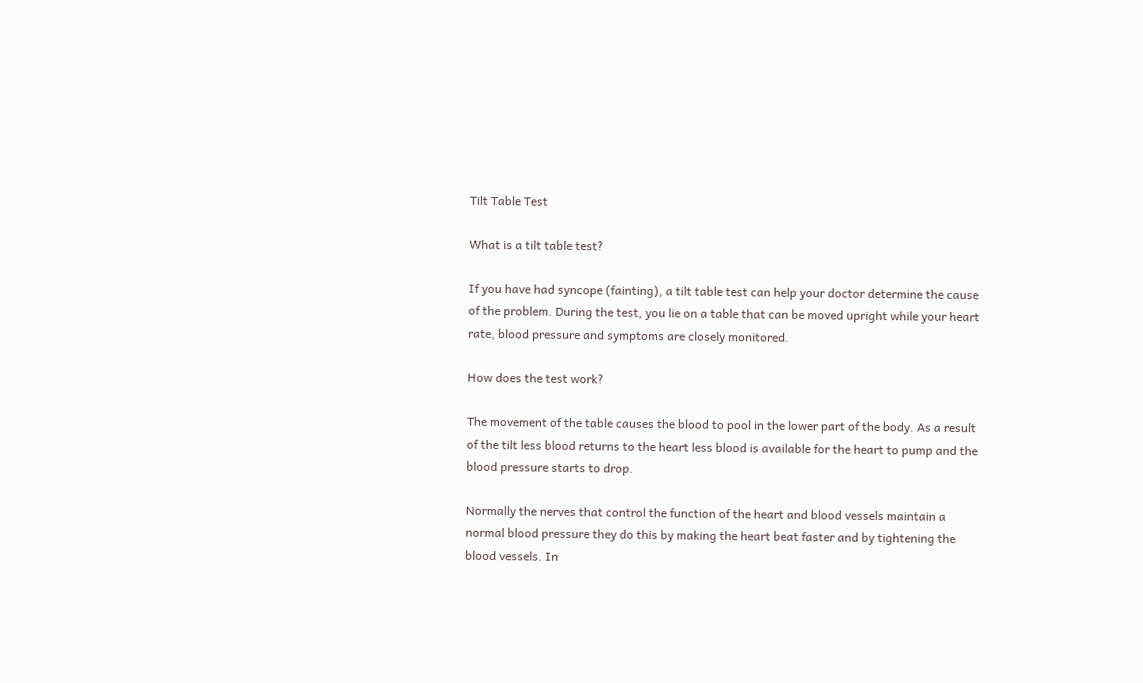Tilt Table Test

What is a tilt table test?

If you have had syncope (fainting), a tilt table test can help your doctor determine the cause of the problem. During the test, you lie on a table that can be moved upright while your heart rate, blood pressure and symptoms are closely monitored.

How does the test work?

The movement of the table causes the blood to pool in the lower part of the body. As a result of the tilt less blood returns to the heart less blood is available for the heart to pump and the blood pressure starts to drop.

Normally the nerves that control the function of the heart and blood vessels maintain a normal blood pressure they do this by making the heart beat faster and by tightening the blood vessels. In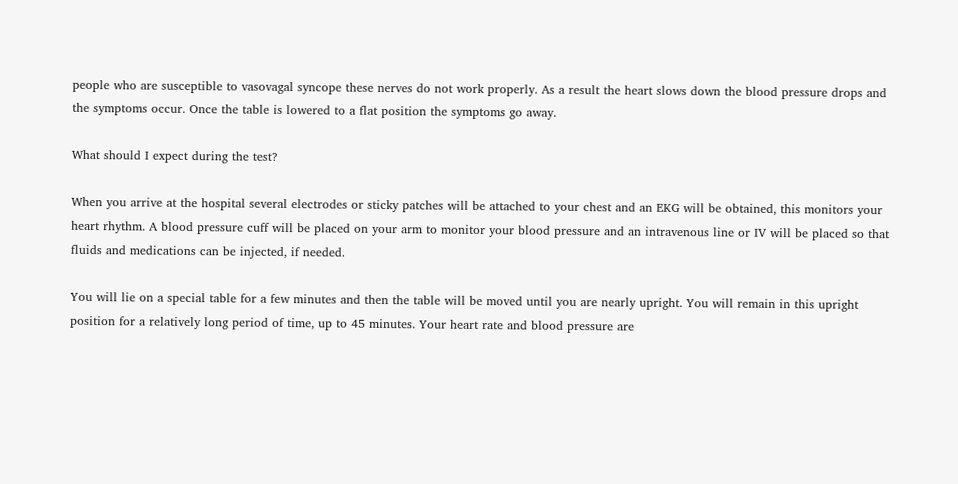people who are susceptible to vasovagal syncope these nerves do not work properly. As a result the heart slows down the blood pressure drops and the symptoms occur. Once the table is lowered to a flat position the symptoms go away.

What should I expect during the test?

When you arrive at the hospital several electrodes or sticky patches will be attached to your chest and an EKG will be obtained, this monitors your heart rhythm. A blood pressure cuff will be placed on your arm to monitor your blood pressure and an intravenous line or IV will be placed so that fluids and medications can be injected, if needed.

You will lie on a special table for a few minutes and then the table will be moved until you are nearly upright. You will remain in this upright position for a relatively long period of time, up to 45 minutes. Your heart rate and blood pressure are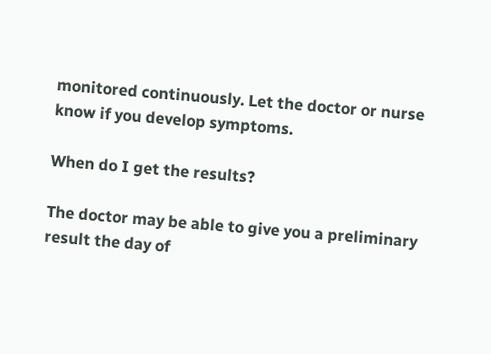monitored continuously. Let the doctor or nurse know if you develop symptoms.

When do I get the results?

The doctor may be able to give you a preliminary result the day of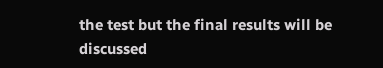the test but the final results will be discussed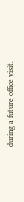during a future office visit.